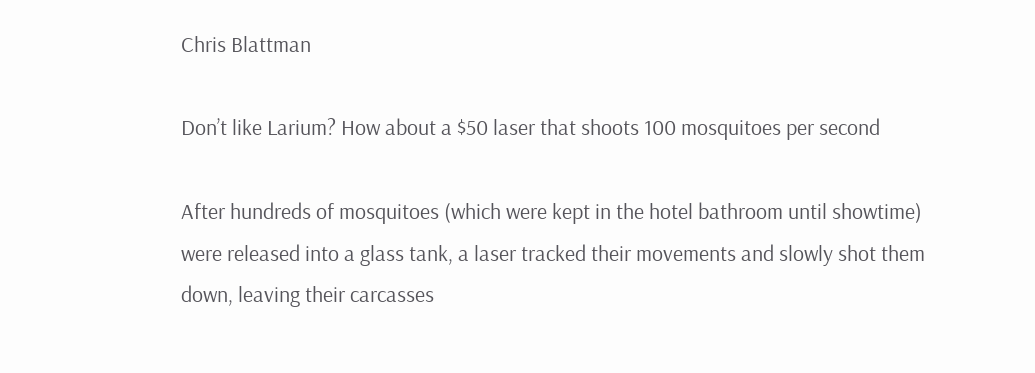Chris Blattman

Don’t like Larium? How about a $50 laser that shoots 100 mosquitoes per second

After hundreds of mosquitoes (which were kept in the hotel bathroom until showtime) were released into a glass tank, a laser tracked their movements and slowly shot them down, leaving their carcasses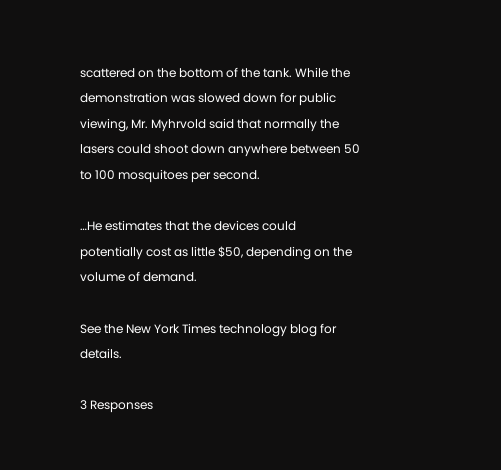scattered on the bottom of the tank. While the demonstration was slowed down for public viewing, Mr. Myhrvold said that normally the lasers could shoot down anywhere between 50 to 100 mosquitoes per second.

…He estimates that the devices could potentially cost as little $50, depending on the volume of demand.

See the New York Times technology blog for details.

3 Responses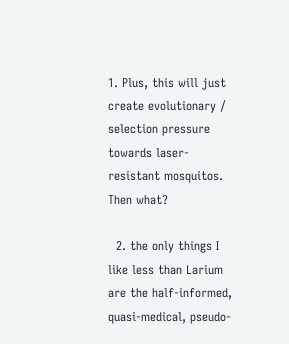1. Plus, this will just create evolutionary / selection pressure towards laser-resistant mosquitos. Then what?

  2. the only things I like less than Larium are the half-informed, quasi-medical, pseudo-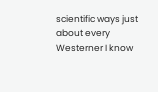scientific ways just about every Westerner I know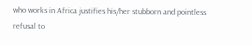who works in Africa justifies his/her stubborn and pointless refusal to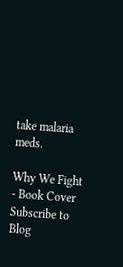take malaria meds.

Why We Fight - Book Cover
Subscribe to Blog